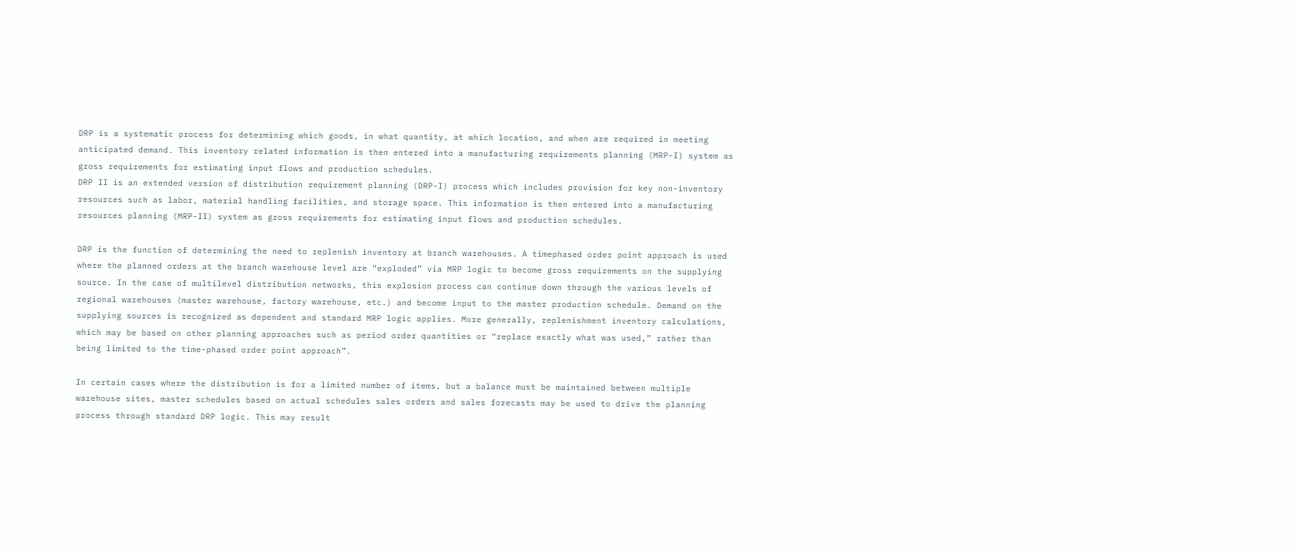DRP is a systematic process for determining which goods, in what quantity, at which location, and when are required in meeting anticipated demand. This inventory related information is then entered into a manufacturing requirements planning (MRP-I) system as gross requirements for estimating input flows and production schedules.
DRP II is an extended version of distribution requirement planning (DRP-I) process which includes provision for key non-inventory resources such as labor, material handling facilities, and storage space. This information is then entered into a manufacturing resources planning (MRP-II) system as gross requirements for estimating input flows and production schedules.

DRP is the function of determining the need to replenish inventory at branch warehouses. A timephased order point approach is used where the planned orders at the branch warehouse level are “exploded” via MRP logic to become gross requirements on the supplying source. In the case of multilevel distribution networks, this explosion process can continue down through the various levels of regional warehouses (master warehouse, factory warehouse, etc.) and become input to the master production schedule. Demand on the supplying sources is recognized as dependent and standard MRP logic applies. More generally, replenishment inventory calculations, which may be based on other planning approaches such as period order quantities or “replace exactly what was used,” rather than being limited to the time-phased order point approach”.

In certain cases where the distribution is for a limited number of items, but a balance must be maintained between multiple warehouse sites, master schedules based on actual schedules sales orders and sales forecasts may be used to drive the planning process through standard DRP logic. This may result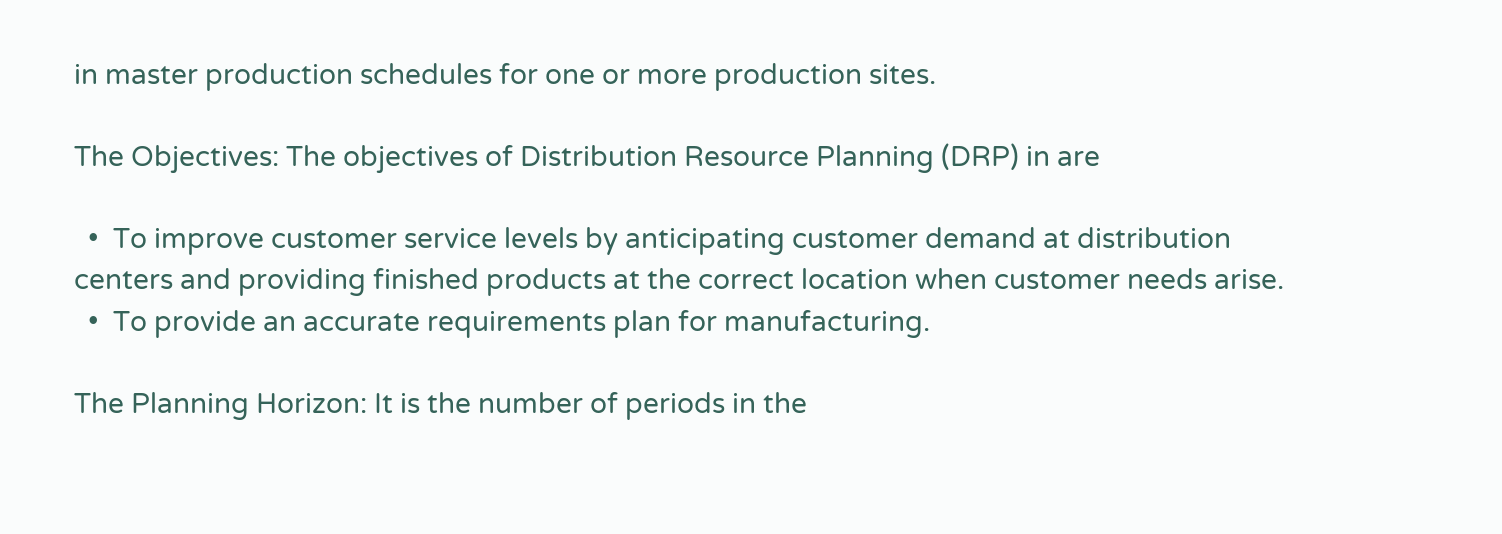in master production schedules for one or more production sites.

The Objectives: The objectives of Distribution Resource Planning (DRP) in are

  •  To improve customer service levels by anticipating customer demand at distribution centers and providing finished products at the correct location when customer needs arise.
  •  To provide an accurate requirements plan for manufacturing.

The Planning Horizon: It is the number of periods in the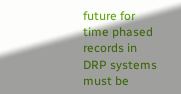future for time phased records in DRP systems
must be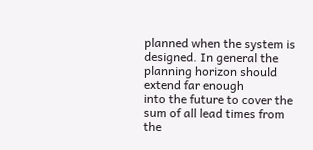planned when the system is designed. In general the planning horizon should extend far enough
into the future to cover the sum of all lead times from the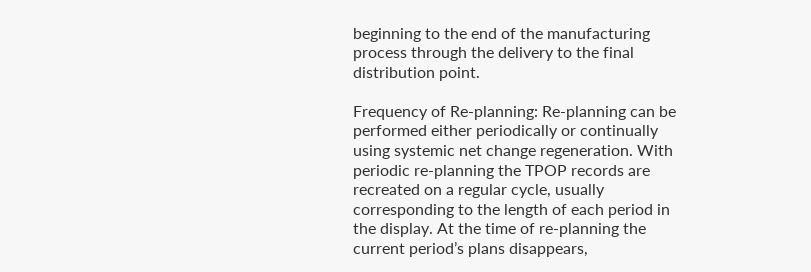beginning to the end of the manufacturing
process through the delivery to the final distribution point.

Frequency of Re-planning: Re-planning can be performed either periodically or continually using systemic net change regeneration. With periodic re-planning the TPOP records are recreated on a regular cycle, usually corresponding to the length of each period in the display. At the time of re-planning the current period’s plans disappears,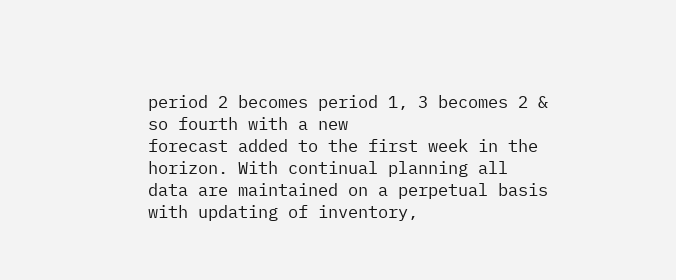period 2 becomes period 1, 3 becomes 2 & so fourth with a new
forecast added to the first week in the horizon. With continual planning all data are maintained on a perpetual basis with updating of inventory,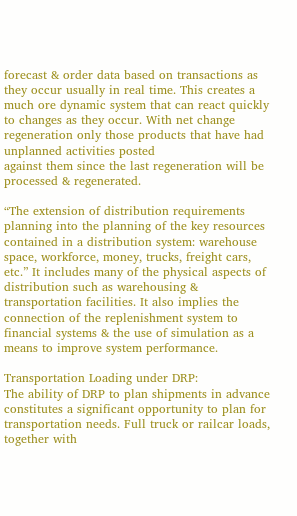forecast & order data based on transactions as they occur usually in real time. This creates a much ore dynamic system that can react quickly to changes as they occur. With net change regeneration only those products that have had unplanned activities posted
against them since the last regeneration will be processed & regenerated.

“The extension of distribution requirements planning into the planning of the key resources contained in a distribution system: warehouse space, workforce, money, trucks, freight cars, etc.” It includes many of the physical aspects of distribution such as warehousing & transportation facilities. It also implies the connection of the replenishment system to financial systems & the use of simulation as a
means to improve system performance.

Transportation Loading under DRP:
The ability of DRP to plan shipments in advance constitutes a significant opportunity to plan for transportation needs. Full truck or railcar loads, together with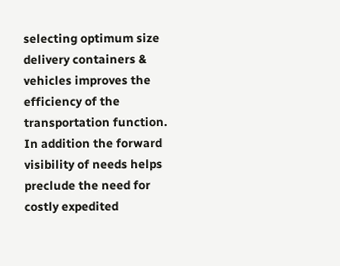selecting optimum size delivery containers & vehicles improves the efficiency of the transportation function. In addition the forward visibility of needs helps preclude the need for costly expedited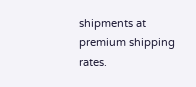shipments at premium shipping rates.